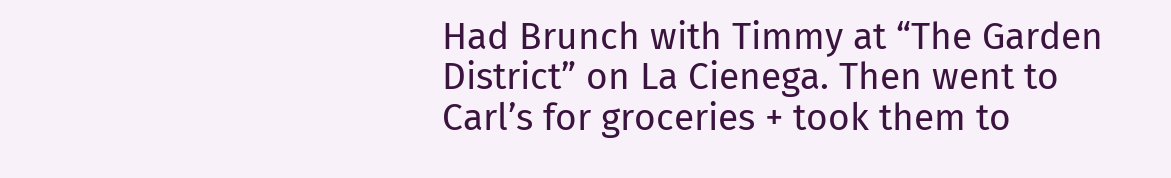Had Brunch with Timmy at “The Garden District” on La Cienega. Then went to Carl’s for groceries + took them to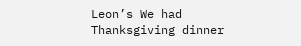Leon’s We had Thanksgiving dinner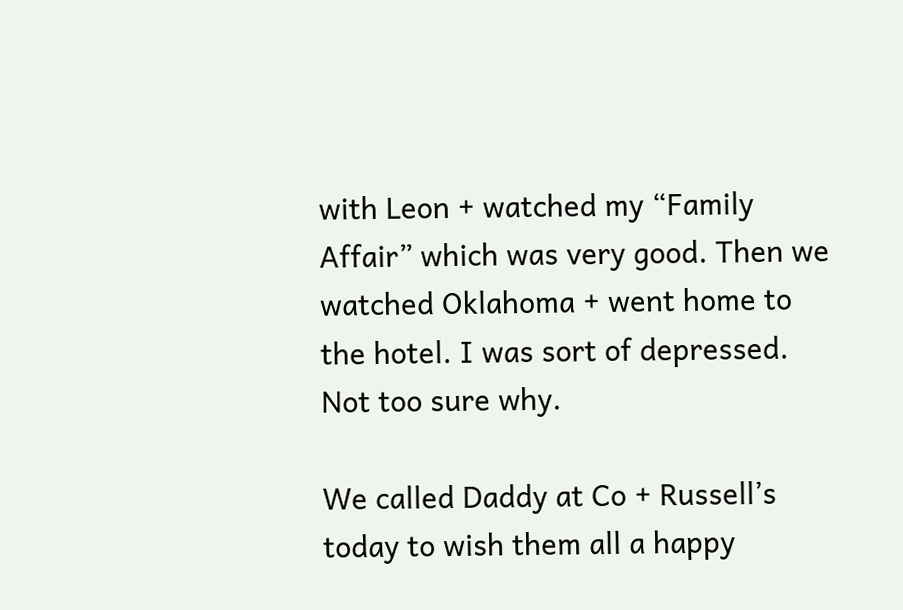with Leon + watched my “Family Affair” which was very good. Then we watched Oklahoma + went home to the hotel. I was sort of depressed. Not too sure why.

We called Daddy at Co + Russell’s today to wish them all a happy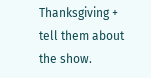Thanksgiving + tell them about the show.